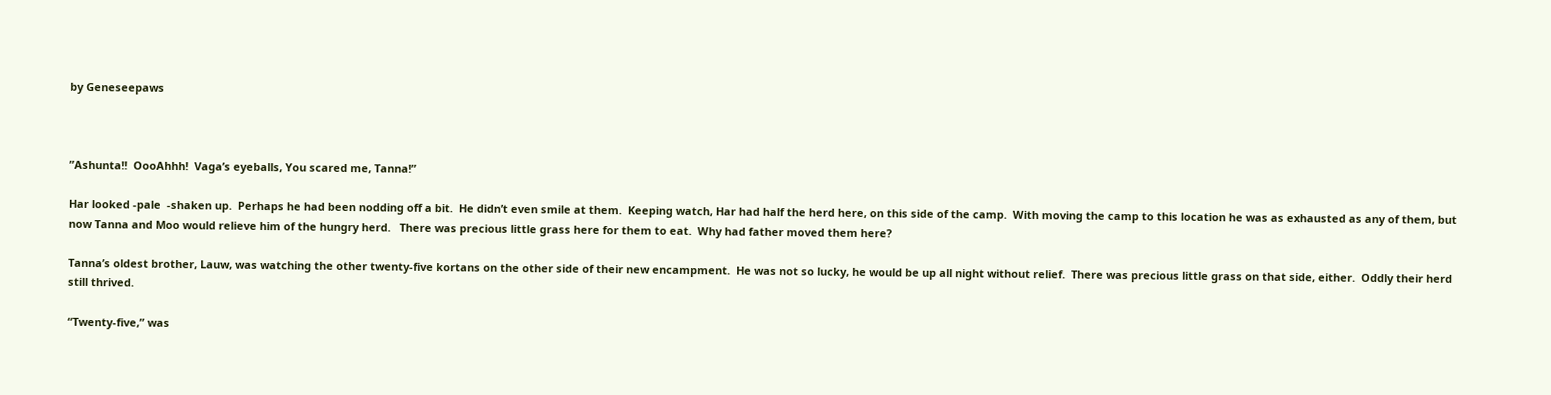by Geneseepaws



”Ashunta!!  OooAhhh!  Vaga’s eyeballs, You scared me, Tanna!”

Har looked -pale  -shaken up.  Perhaps he had been nodding off a bit.  He didn’t even smile at them.  Keeping watch, Har had half the herd here, on this side of the camp.  With moving the camp to this location he was as exhausted as any of them, but now Tanna and Moo would relieve him of the hungry herd.   There was precious little grass here for them to eat.  Why had father moved them here?

Tanna’s oldest brother, Lauw, was watching the other twenty-five kortans on the other side of their new encampment.  He was not so lucky, he would be up all night without relief.  There was precious little grass on that side, either.  Oddly their herd still thrived.

“Twenty-five,” was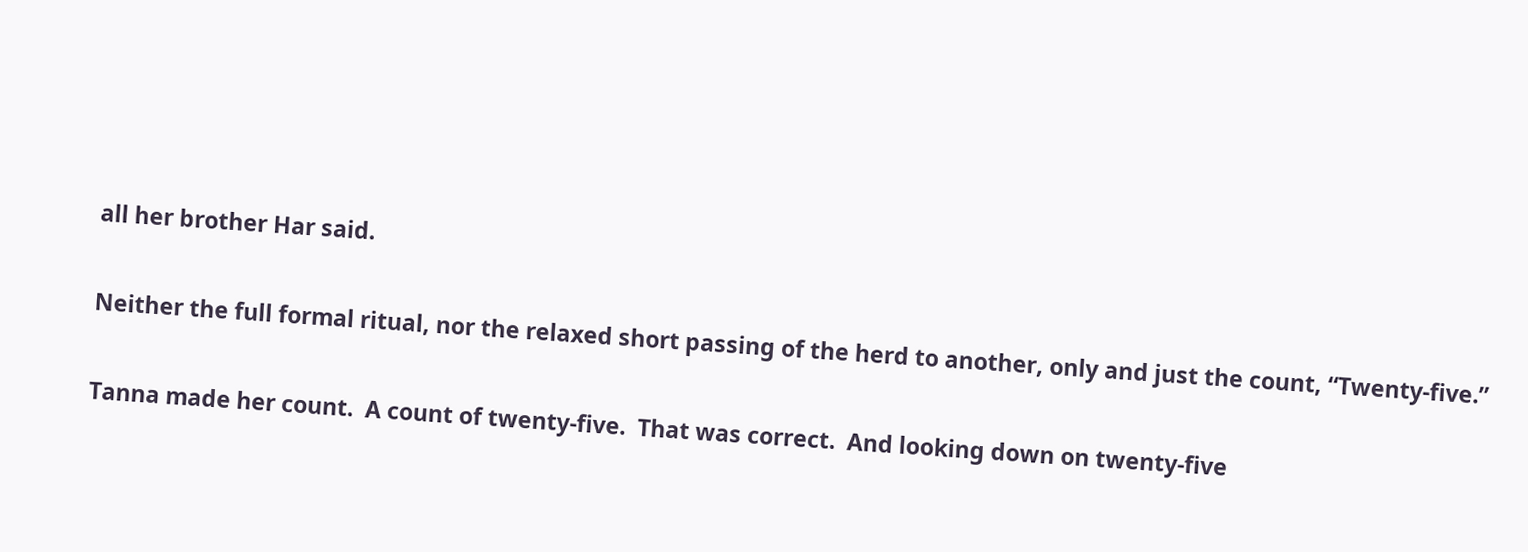all her brother Har said.

Neither the full formal ritual, nor the relaxed short passing of the herd to another, only and just the count, “Twenty-five.”

Tanna made her count.  A count of twenty-five.  That was correct.  And looking down on twenty-five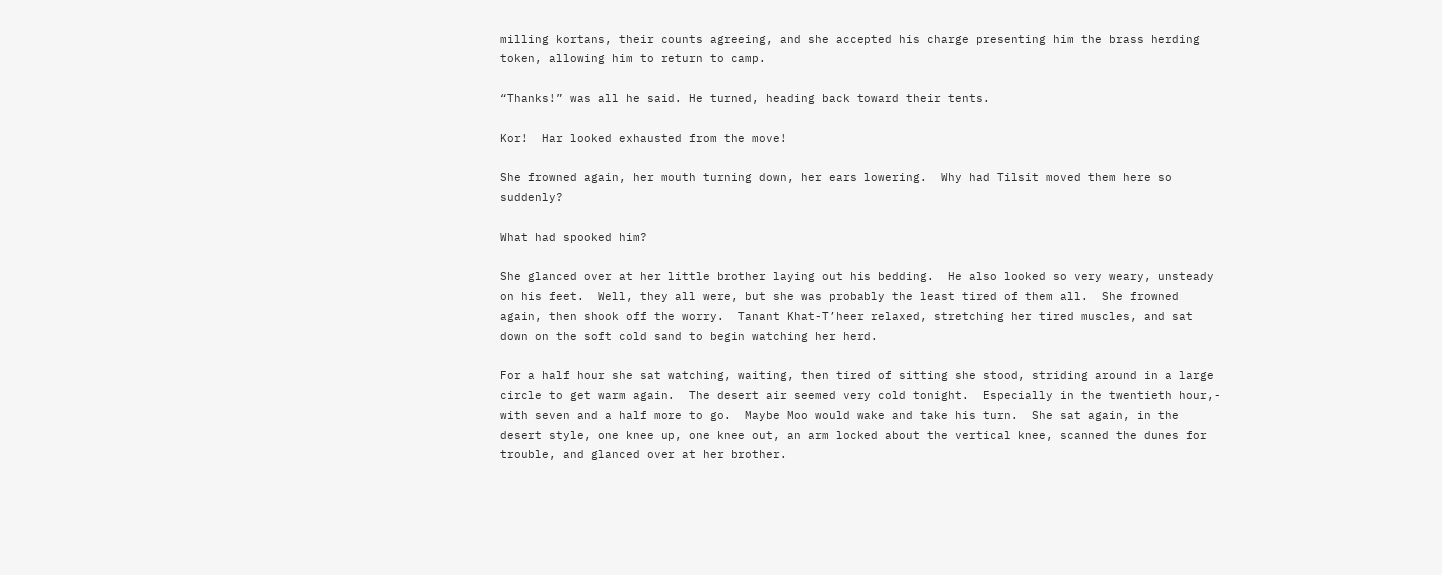milling kortans, their counts agreeing, and she accepted his charge presenting him the brass herding token, allowing him to return to camp.

“Thanks!” was all he said. He turned, heading back toward their tents.

Kor!  Har looked exhausted from the move!

She frowned again, her mouth turning down, her ears lowering.  Why had Tilsit moved them here so suddenly?

What had spooked him?

She glanced over at her little brother laying out his bedding.  He also looked so very weary, unsteady on his feet.  Well, they all were, but she was probably the least tired of them all.  She frowned again, then shook off the worry.  Tanant Khat-T’heer relaxed, stretching her tired muscles, and sat down on the soft cold sand to begin watching her herd.

For a half hour she sat watching, waiting, then tired of sitting she stood, striding around in a large circle to get warm again.  The desert air seemed very cold tonight.  Especially in the twentieth hour,- with seven and a half more to go.  Maybe Moo would wake and take his turn.  She sat again, in the desert style, one knee up, one knee out, an arm locked about the vertical knee, scanned the dunes for trouble, and glanced over at her brother.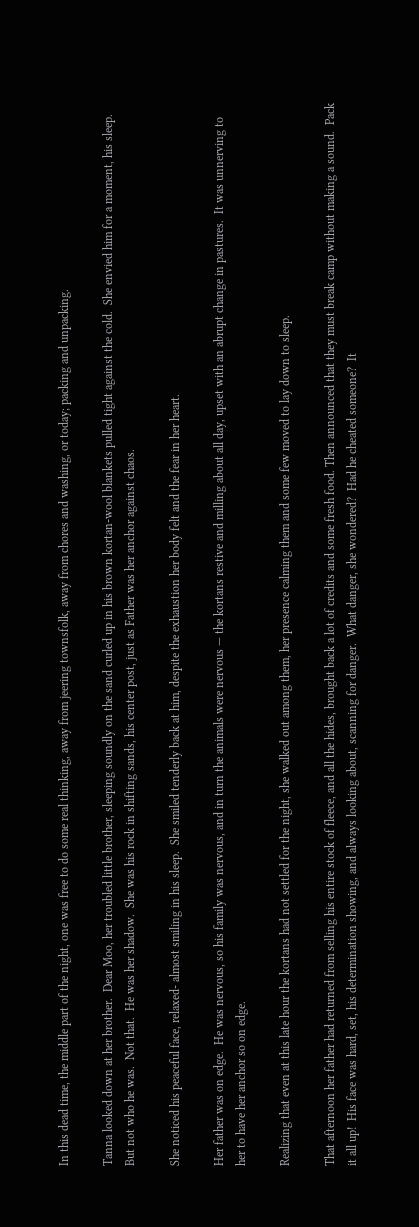In this dead time, the middle part of the night, one was free to do some real thinking, away from jeering townsfolk, away from chores and washing, or today; packing and unpacking.

Tanna looked down at her brother.  Dear Moo, her troubled little brother, sleeping soundly on the sand curled up in his brown kortan-wool blankets pulled tight against the cold.  She envied him for a moment, his sleep.  But not who he was.  Not that.  He was her shadow.  She was his rock in shifting sands, his center post, just as Father was her anchor against chaos.

She noticed his peaceful face, relaxed- almost smiling in his sleep.  She smiled tenderly back at him, despite the exhaustion her body felt and the fear in her heart.

Her father was on edge.  He was nervous, so his family was nervous, and in turn the animals were nervous — the kortans restive and milling about all day, upset with an abrupt change in pastures.  It was unnerving to her to have her anchor so on edge.

Realizing that even at this late hour the kortans had not settled for the night, she walked out among them, her presence calming them and some few moved to lay down to sleep.

That afternoon her father had returned from selling his entire stock of fleece, and all the hides, brought back a lot of credits and some fresh food. Then announced that they must break camp without making a sound.  Pack it all up!  His face was hard, set, his determination showing, and always looking about, scanning for danger.  What danger, she wondered?  Had he cheated someone?  It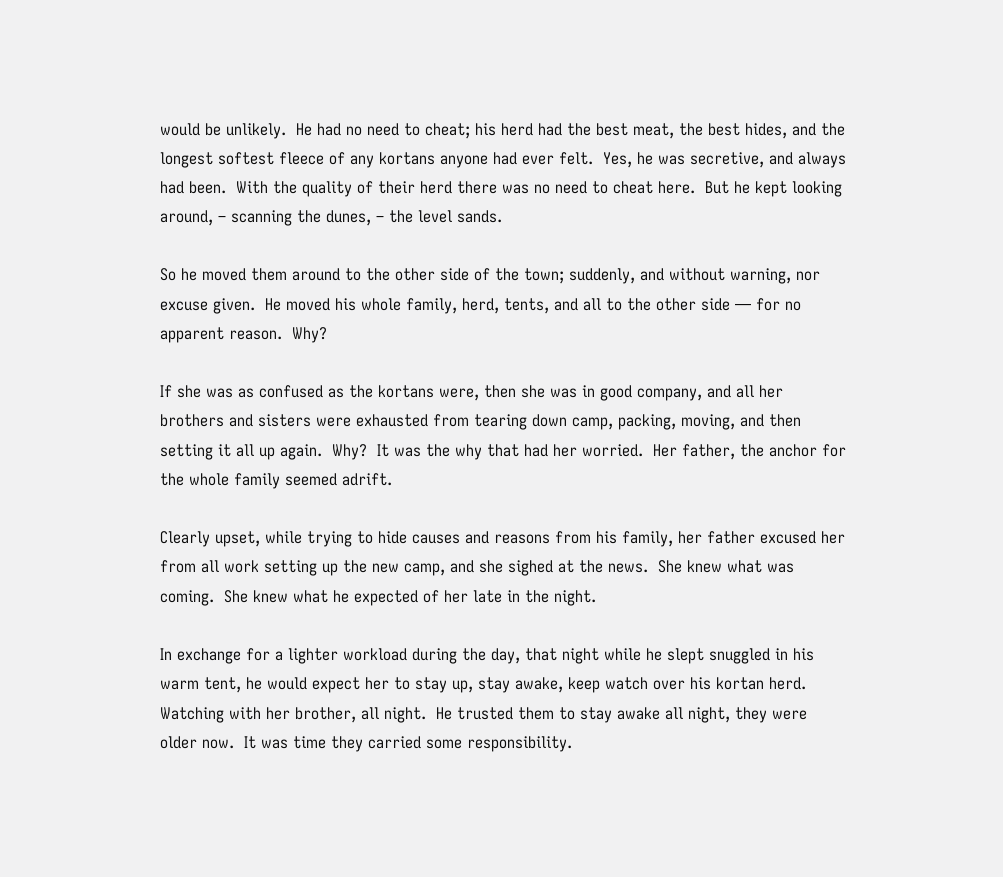would be unlikely.  He had no need to cheat; his herd had the best meat, the best hides, and the longest softest fleece of any kortans anyone had ever felt.  Yes, he was secretive, and always had been.  With the quality of their herd there was no need to cheat here.  But he kept looking around, – scanning the dunes, – the level sands.

So he moved them around to the other side of the town; suddenly, and without warning, nor excuse given.  He moved his whole family, herd, tents, and all to the other side — for no apparent reason.  Why?

If she was as confused as the kortans were, then she was in good company, and all her brothers and sisters were exhausted from tearing down camp, packing, moving, and then setting it all up again.  Why?  It was the why that had her worried.  Her father, the anchor for the whole family seemed adrift.

Clearly upset, while trying to hide causes and reasons from his family, her father excused her from all work setting up the new camp, and she sighed at the news.  She knew what was coming.  She knew what he expected of her late in the night.

In exchange for a lighter workload during the day, that night while he slept snuggled in his warm tent, he would expect her to stay up, stay awake, keep watch over his kortan herd.  Watching with her brother, all night.  He trusted them to stay awake all night, they were older now.  It was time they carried some responsibility.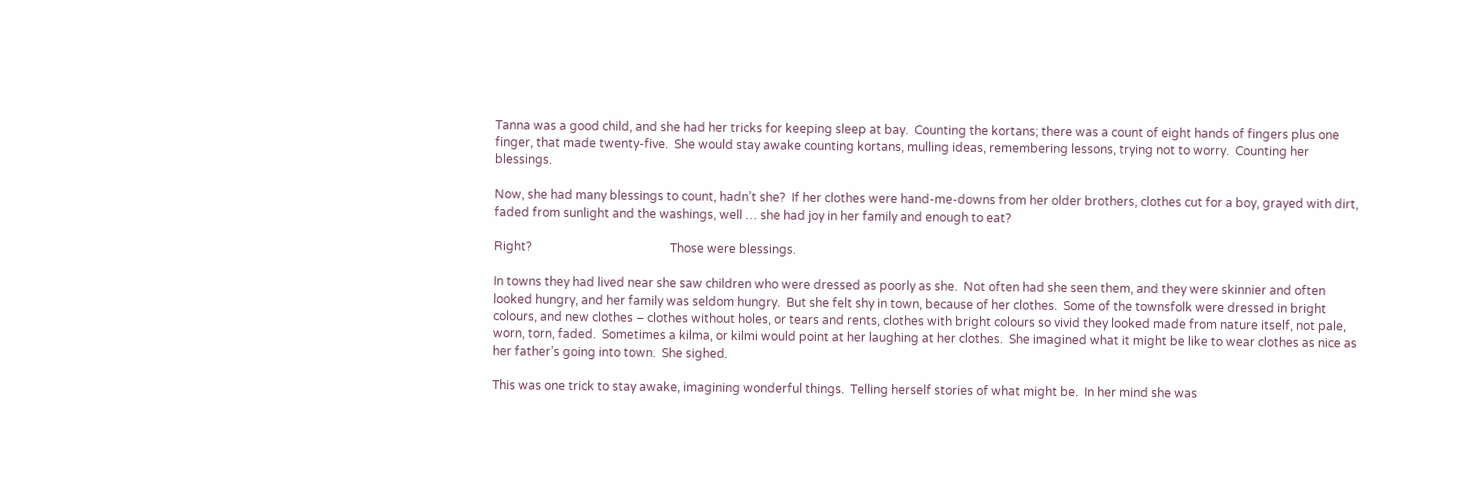Tanna was a good child, and she had her tricks for keeping sleep at bay.  Counting the kortans; there was a count of eight hands of fingers plus one finger, that made twenty-five.  She would stay awake counting kortans, mulling ideas, remembering lessons, trying not to worry.  Counting her blessings.

Now, she had many blessings to count, hadn’t she?  If her clothes were hand-me-downs from her older brothers, clothes cut for a boy, grayed with dirt, faded from sunlight and the washings, well … she had joy in her family and enough to eat?

Right?                                              Those were blessings.

In towns they had lived near she saw children who were dressed as poorly as she.  Not often had she seen them, and they were skinnier and often looked hungry, and her family was seldom hungry.  But she felt shy in town, because of her clothes.  Some of the townsfolk were dressed in bright colours, and new clothes – clothes without holes, or tears and rents, clothes with bright colours so vivid they looked made from nature itself, not pale, worn, torn, faded.  Sometimes a kilma, or kilmi would point at her laughing at her clothes.  She imagined what it might be like to wear clothes as nice as her father’s going into town.  She sighed.

This was one trick to stay awake, imagining wonderful things.  Telling herself stories of what might be.  In her mind she was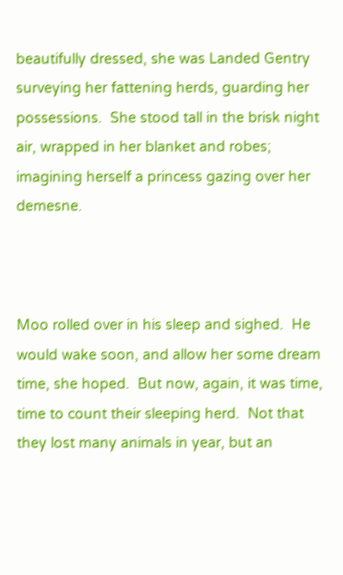beautifully dressed, she was Landed Gentry surveying her fattening herds, guarding her possessions.  She stood tall in the brisk night air, wrapped in her blanket and robes; imagining herself a princess gazing over her demesne.



Moo rolled over in his sleep and sighed.  He would wake soon, and allow her some dream time, she hoped.  But now, again, it was time, time to count their sleeping herd.  Not that they lost many animals in year, but an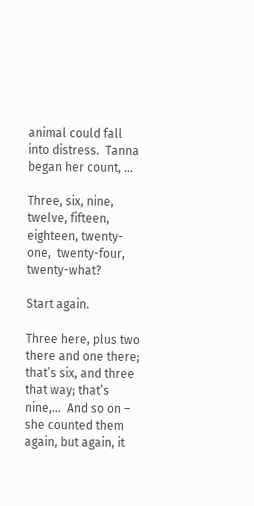animal could fall into distress.  Tanna began her count, …

Three, six, nine, twelve, fifteen, eighteen, twenty-one,  twenty-four, twenty-what?

Start again.

Three here, plus two there and one there; that’s six, and three that way; that’s nine,…  And so on – she counted them again, but again, it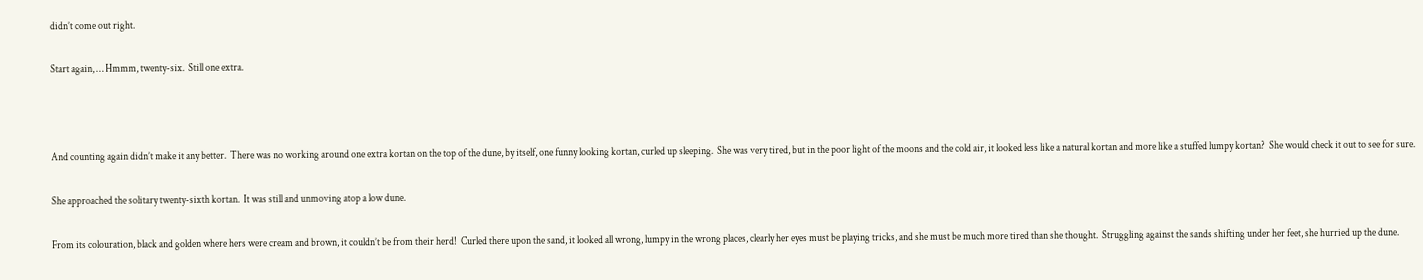didn’t come out right.

Start again, … Hmmm, twenty-six.  Still one extra.



And counting again didn’t make it any better.  There was no working around one extra kortan on the top of the dune, by itself, one funny looking kortan, curled up sleeping.  She was very tired, but in the poor light of the moons and the cold air, it looked less like a natural kortan and more like a stuffed lumpy kortan?  She would check it out to see for sure.

She approached the solitary twenty-sixth kortan.  It was still and unmoving atop a low dune.

From its colouration, black and golden where hers were cream and brown, it couldn’t be from their herd!  Curled there upon the sand, it looked all wrong, lumpy in the wrong places, clearly her eyes must be playing tricks, and she must be much more tired than she thought.  Struggling against the sands shifting under her feet, she hurried up the dune.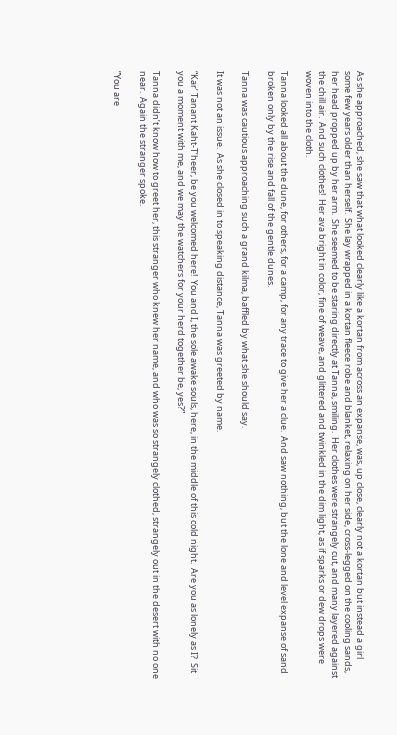As she approached, she saw that what looked clearly like a kortan from across an expanse, was, up close, clearly not a kortan but instead a girl some few years older than herself.  She lay wrapped in a kortan fleece robe and blanket, relaxing on her side, cross-legged on the cooling sands, her head propped up by her arm.  She seemed to be staring directly at Tanna, smiling.  Her clothes were strangely cut, and many layered against the chill air.  And such clothes!  Her ava bright in color, fine of weave, and glittered and twinkled in the dim light, as if sparks or dew drops were woven into the cloth.

Tanna looked all about the dune, for others, for a camp, for any trace to give her a clue.  And saw nothing, but the lone and level expanse of sand broken only by the rise and fall of the gentle dunes.

Tanna was cautious approaching such a grand kilma, baffled by what she should say.

It was not an issue.  As she closed in to speaking distance, Tanna was greeted by name.

“Kar’ Tanant Kaht-T’heer, be you welcomed here!  You and I, the sole awake souls, here, in the middle of this cold night.  Are you as lonely as I?  Sit you a moment with me, and we may the watchers for your herd together be, yes?”

Tanna didn’t know how to greet her, this stranger who knew her name, and who was so strangely clothed, strangely out in the desert with no one near.  Again the stranger spoke.

”You are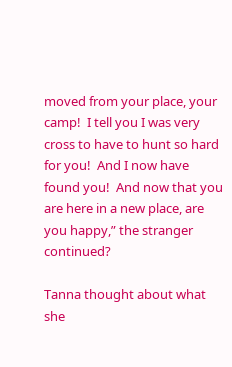moved from your place, your camp!  I tell you I was very cross to have to hunt so hard for you!  And I now have found you!  And now that you are here in a new place, are you happy,” the stranger continued?

Tanna thought about what she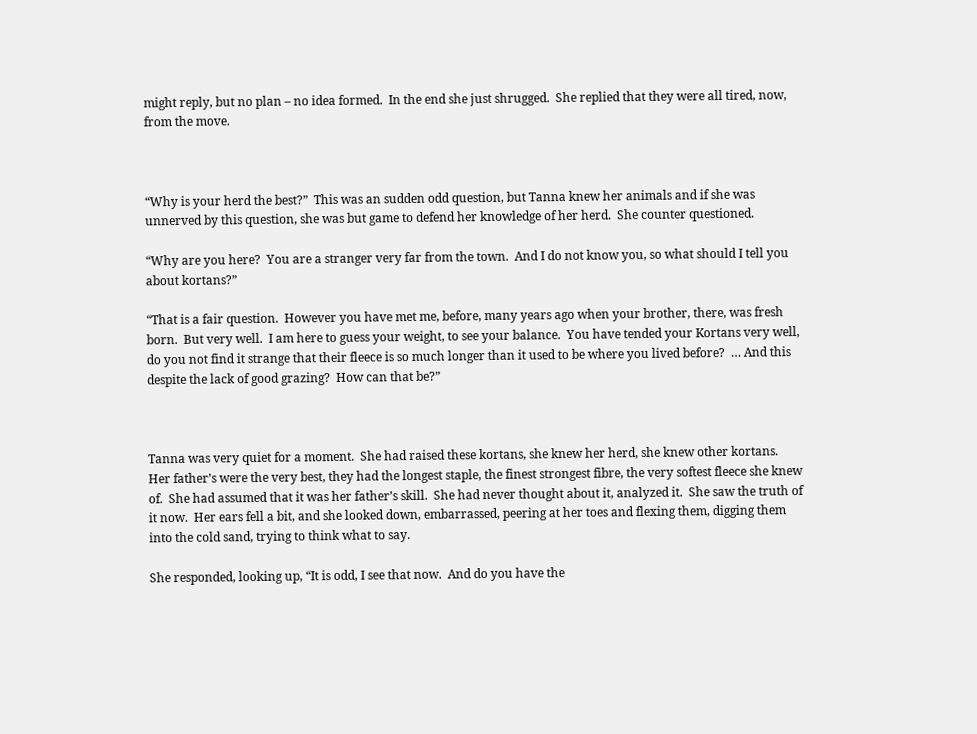might reply, but no plan – no idea formed.  In the end she just shrugged.  She replied that they were all tired, now, from the move.



“Why is your herd the best?”  This was an sudden odd question, but Tanna knew her animals and if she was unnerved by this question, she was but game to defend her knowledge of her herd.  She counter questioned.

“Why are you here?  You are a stranger very far from the town.  And I do not know you, so what should I tell you about kortans?”

“That is a fair question.  However you have met me, before, many years ago when your brother, there, was fresh born.  But very well.  I am here to guess your weight, to see your balance.  You have tended your Kortans very well, do you not find it strange that their fleece is so much longer than it used to be where you lived before?  … And this despite the lack of good grazing?  How can that be?”



Tanna was very quiet for a moment.  She had raised these kortans, she knew her herd, she knew other kortans.  Her father’s were the very best, they had the longest staple, the finest strongest fibre, the very softest fleece she knew of.  She had assumed that it was her father’s skill.  She had never thought about it, analyzed it.  She saw the truth of it now.  Her ears fell a bit, and she looked down, embarrassed, peering at her toes and flexing them, digging them into the cold sand, trying to think what to say.

She responded, looking up, “It is odd, I see that now.  And do you have the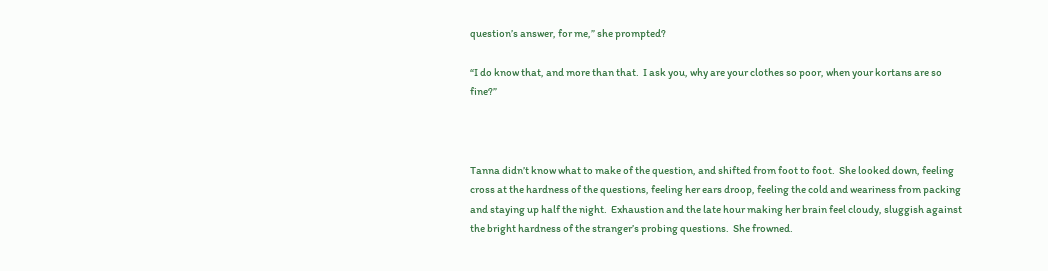question’s answer, for me,” she prompted?

“I do know that, and more than that.  I ask you, why are your clothes so poor, when your kortans are so fine?”



Tanna didn’t know what to make of the question, and shifted from foot to foot.  She looked down, feeling cross at the hardness of the questions, feeling her ears droop, feeling the cold and weariness from packing and staying up half the night.  Exhaustion and the late hour making her brain feel cloudy, sluggish against the bright hardness of the stranger’s probing questions.  She frowned.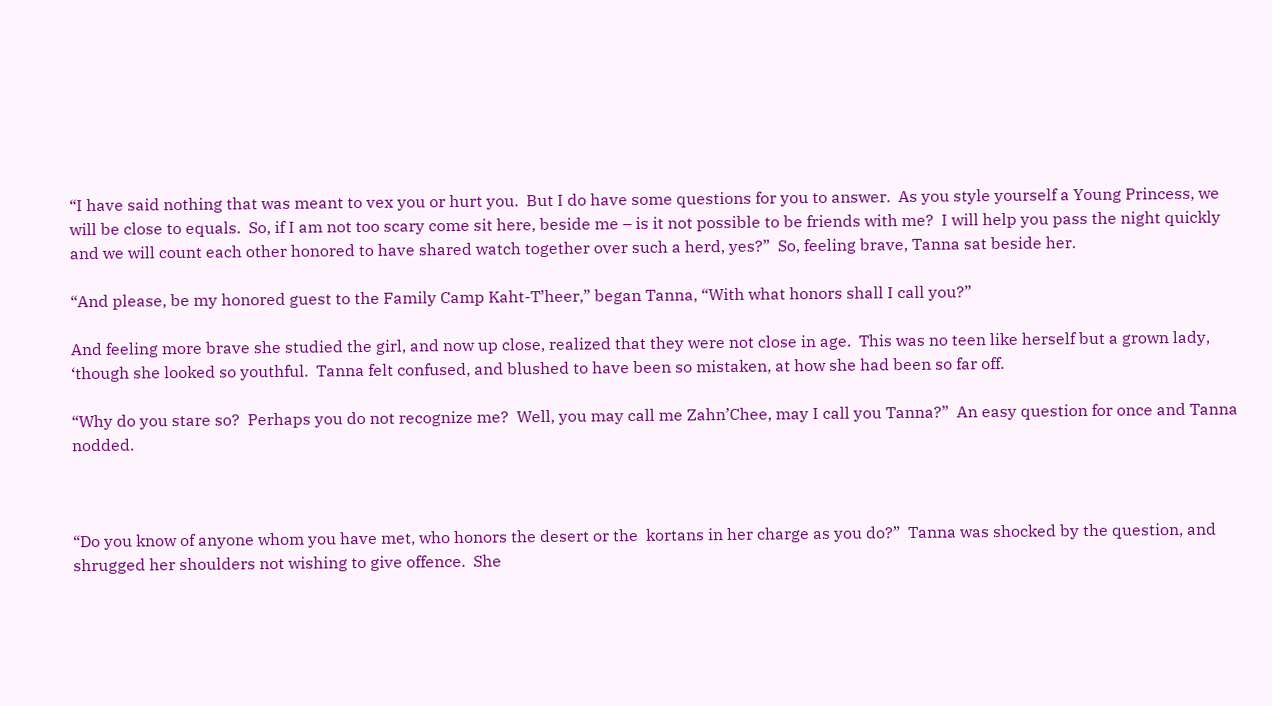“I have said nothing that was meant to vex you or hurt you.  But I do have some questions for you to answer.  As you style yourself a Young Princess, we will be close to equals.  So, if I am not too scary come sit here, beside me – is it not possible to be friends with me?  I will help you pass the night quickly and we will count each other honored to have shared watch together over such a herd, yes?”  So, feeling brave, Tanna sat beside her.

“And please, be my honored guest to the Family Camp Kaht-T’heer,” began Tanna, “With what honors shall I call you?”

And feeling more brave she studied the girl, and now up close, realized that they were not close in age.  This was no teen like herself but a grown lady, ‘though she looked so youthful.  Tanna felt confused, and blushed to have been so mistaken, at how she had been so far off.

“Why do you stare so?  Perhaps you do not recognize me?  Well, you may call me Zahn’Chee, may I call you Tanna?”  An easy question for once and Tanna nodded.



“Do you know of anyone whom you have met, who honors the desert or the  kortans in her charge as you do?”  Tanna was shocked by the question, and shrugged her shoulders not wishing to give offence.  She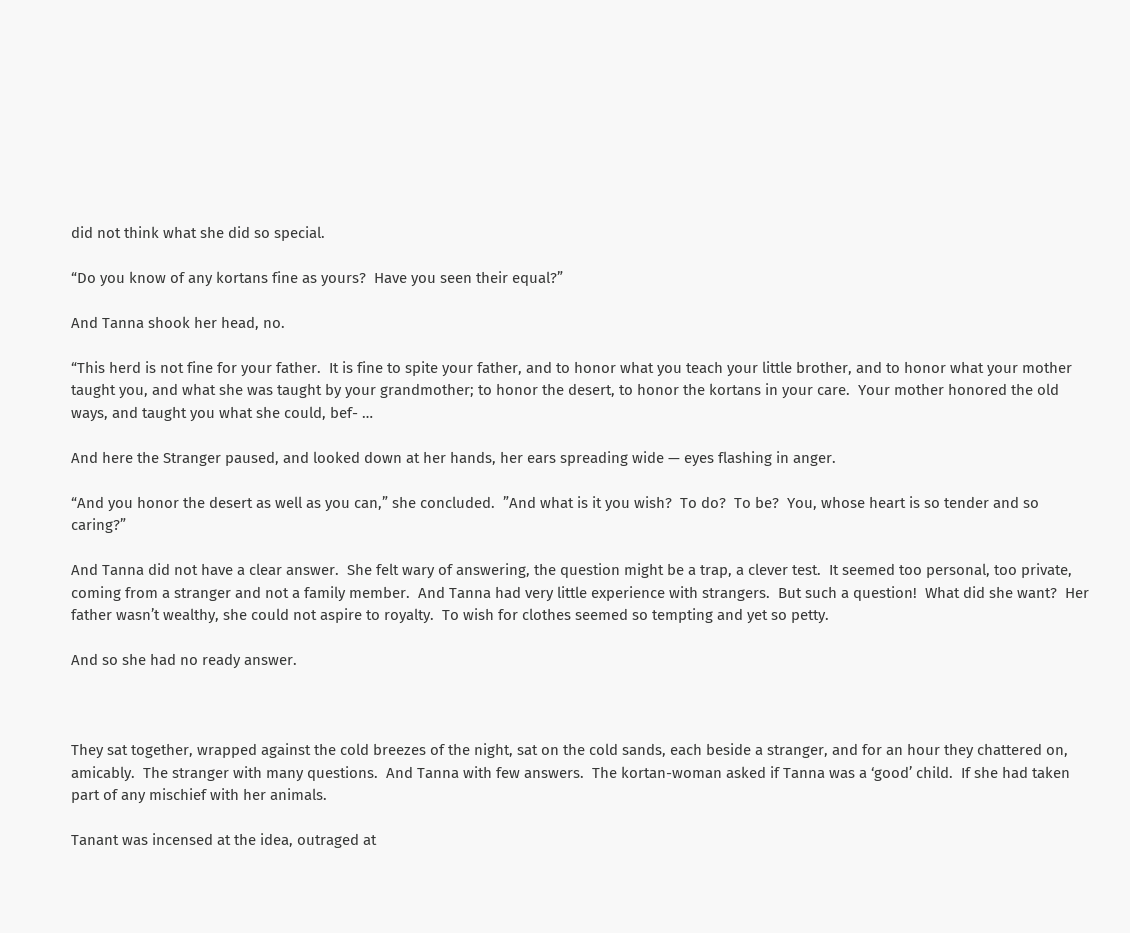did not think what she did so special.

“Do you know of any kortans fine as yours?  Have you seen their equal?”

And Tanna shook her head, no.

“This herd is not fine for your father.  It is fine to spite your father, and to honor what you teach your little brother, and to honor what your mother taught you, and what she was taught by your grandmother; to honor the desert, to honor the kortans in your care.  Your mother honored the old ways, and taught you what she could, bef- …

And here the Stranger paused, and looked down at her hands, her ears spreading wide — eyes flashing in anger.

“And you honor the desert as well as you can,” she concluded.  ”And what is it you wish?  To do?  To be?  You, whose heart is so tender and so caring?”

And Tanna did not have a clear answer.  She felt wary of answering, the question might be a trap, a clever test.  It seemed too personal, too private, coming from a stranger and not a family member.  And Tanna had very little experience with strangers.  But such a question!  What did she want?  Her father wasn’t wealthy, she could not aspire to royalty.  To wish for clothes seemed so tempting and yet so petty.

And so she had no ready answer.



They sat together, wrapped against the cold breezes of the night, sat on the cold sands, each beside a stranger, and for an hour they chattered on, amicably.  The stranger with many questions.  And Tanna with few answers.  The kortan-woman asked if Tanna was a ‘good’ child.  If she had taken part of any mischief with her animals.

Tanant was incensed at the idea, outraged at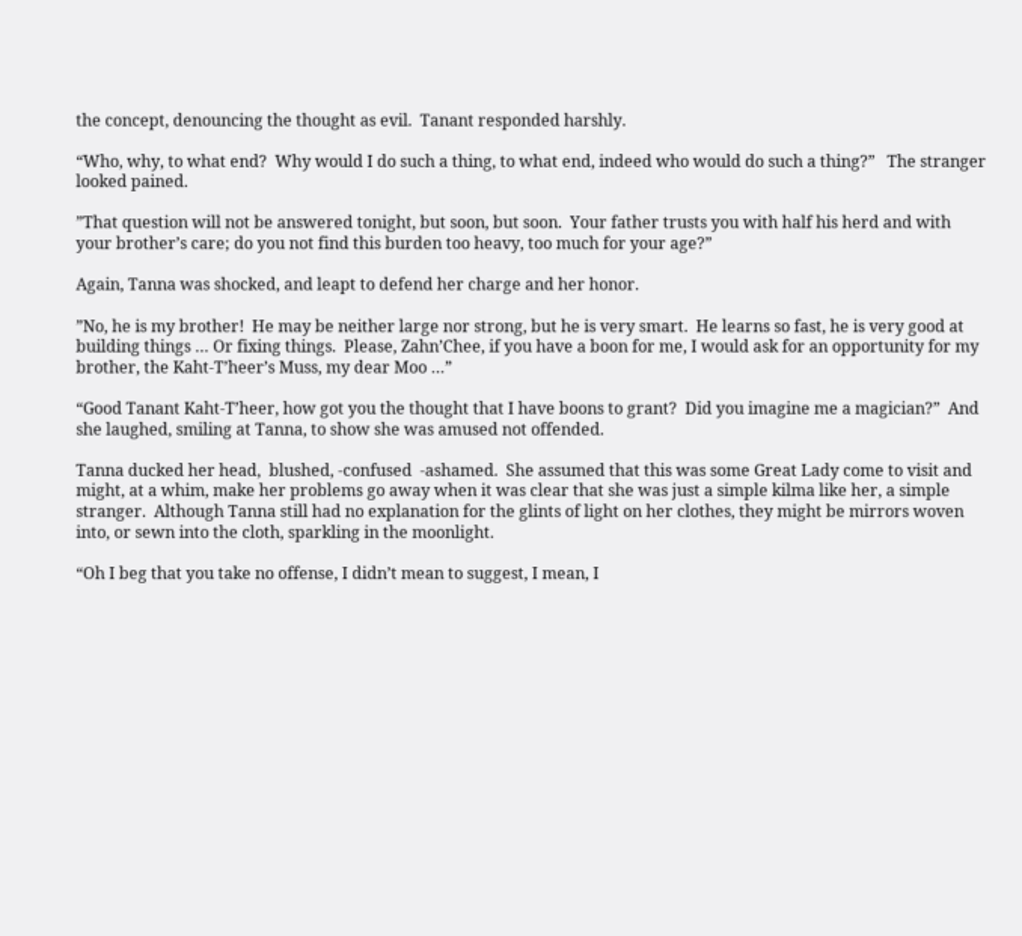the concept, denouncing the thought as evil.  Tanant responded harshly.

“Who, why, to what end?  Why would I do such a thing, to what end, indeed who would do such a thing?”   The stranger looked pained.

”That question will not be answered tonight, but soon, but soon.  Your father trusts you with half his herd and with your brother’s care; do you not find this burden too heavy, too much for your age?”

Again, Tanna was shocked, and leapt to defend her charge and her honor.

”No, he is my brother!  He may be neither large nor strong, but he is very smart.  He learns so fast, he is very good at building things … Or fixing things.  Please, Zahn’Chee, if you have a boon for me, I would ask for an opportunity for my brother, the Kaht-T’heer’s Muss, my dear Moo …”

“Good Tanant Kaht-T’heer, how got you the thought that I have boons to grant?  Did you imagine me a magician?”  And she laughed, smiling at Tanna, to show she was amused not offended.

Tanna ducked her head,  blushed, -confused  -ashamed.  She assumed that this was some Great Lady come to visit and might, at a whim, make her problems go away when it was clear that she was just a simple kilma like her, a simple stranger.  Although Tanna still had no explanation for the glints of light on her clothes, they might be mirrors woven into, or sewn into the cloth, sparkling in the moonlight.

“Oh I beg that you take no offense, I didn’t mean to suggest, I mean, I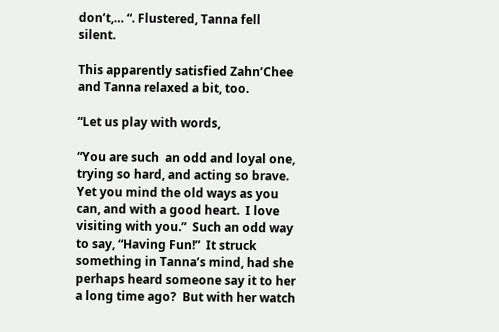don’t,… “. Flustered, Tanna fell silent.

This apparently satisfied Zahn’Chee and Tanna relaxed a bit, too.

“Let us play with words,

“You are such  an odd and loyal one, trying so hard, and acting so brave.  Yet you mind the old ways as you can, and with a good heart.  I love visiting with you.”  Such an odd way to say, “Having Fun!”  It struck something in Tanna’s mind, had she perhaps heard someone say it to her a long time ago?  But with her watch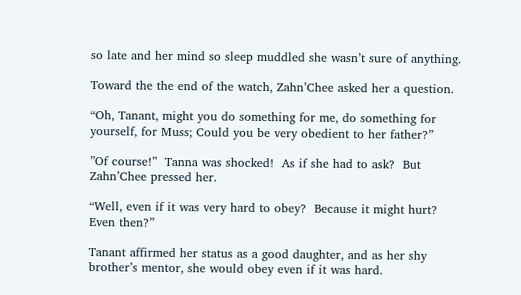so late and her mind so sleep muddled she wasn’t sure of anything.

Toward the the end of the watch, Zahn’Chee asked her a question.

“Oh, Tanant, might you do something for me, do something for yourself, for Muss; Could you be very obedient to her father?”

”Of course!”  Tanna was shocked!  As if she had to ask?  But Zahn’Chee pressed her.

“Well, even if it was very hard to obey?  Because it might hurt?  Even then?”

Tanant affirmed her status as a good daughter, and as her shy brother’s mentor, she would obey even if it was hard.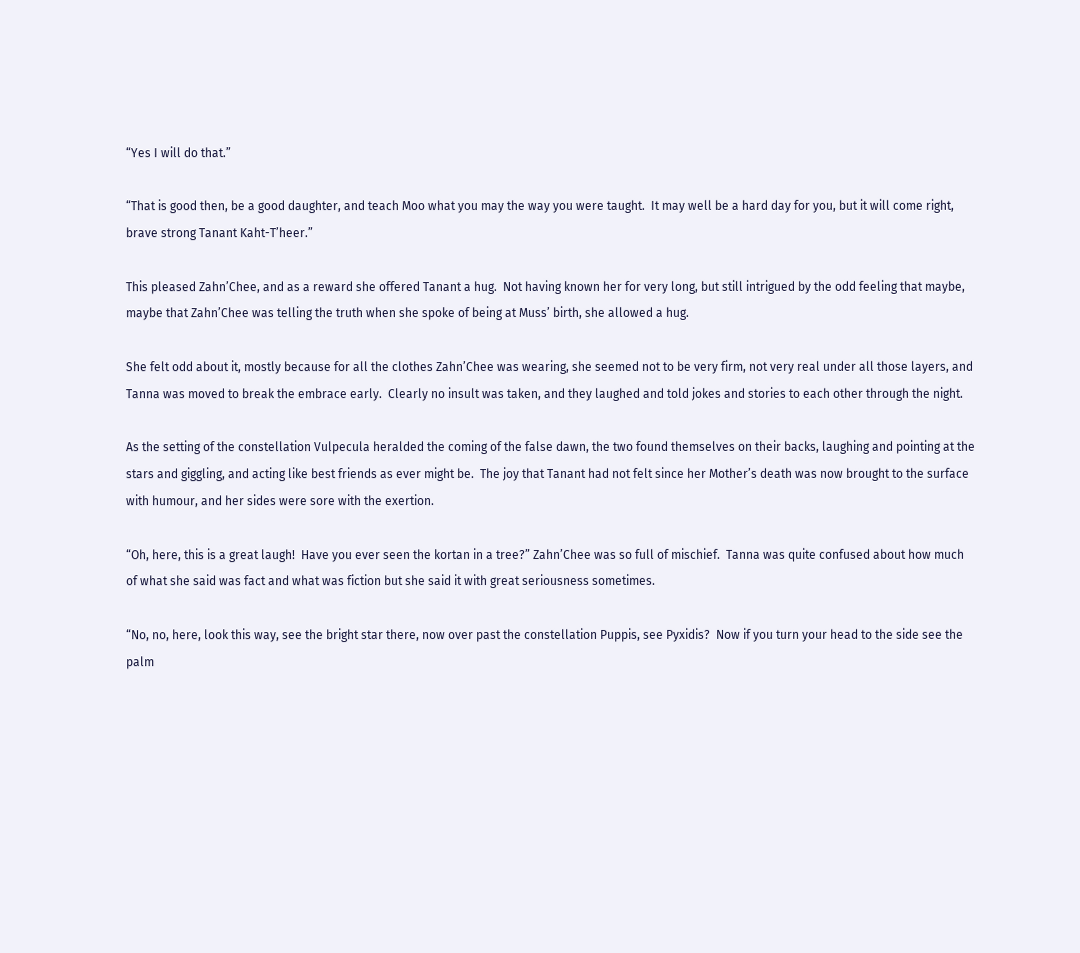“Yes I will do that.”

“That is good then, be a good daughter, and teach Moo what you may the way you were taught.  It may well be a hard day for you, but it will come right, brave strong Tanant Kaht-T’heer.”

This pleased Zahn’Chee, and as a reward she offered Tanant a hug.  Not having known her for very long, but still intrigued by the odd feeling that maybe, maybe that Zahn’Chee was telling the truth when she spoke of being at Muss’ birth, she allowed a hug.

She felt odd about it, mostly because for all the clothes Zahn’Chee was wearing, she seemed not to be very firm, not very real under all those layers, and Tanna was moved to break the embrace early.  Clearly no insult was taken, and they laughed and told jokes and stories to each other through the night.

As the setting of the constellation Vulpecula heralded the coming of the false dawn, the two found themselves on their backs, laughing and pointing at the stars and giggling, and acting like best friends as ever might be.  The joy that Tanant had not felt since her Mother’s death was now brought to the surface with humour, and her sides were sore with the exertion.

“Oh, here, this is a great laugh!  Have you ever seen the kortan in a tree?” Zahn’Chee was so full of mischief.  Tanna was quite confused about how much of what she said was fact and what was fiction but she said it with great seriousness sometimes.

“No, no, here, look this way, see the bright star there, now over past the constellation Puppis, see Pyxidis?  Now if you turn your head to the side see the palm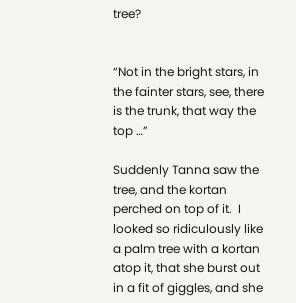tree?


“Not in the bright stars, in the fainter stars, see, there is the trunk, that way the top …”

Suddenly Tanna saw the tree, and the kortan perched on top of it.  I looked so ridiculously like a palm tree with a kortan atop it, that she burst out in a fit of giggles, and she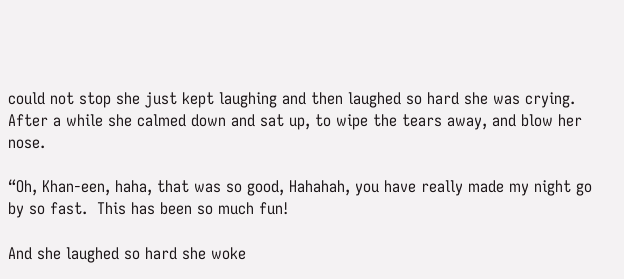could not stop she just kept laughing and then laughed so hard she was crying.  After a while she calmed down and sat up, to wipe the tears away, and blow her nose.

“Oh, Khan-een, haha, that was so good, Hahahah, you have really made my night go by so fast.  This has been so much fun!

And she laughed so hard she woke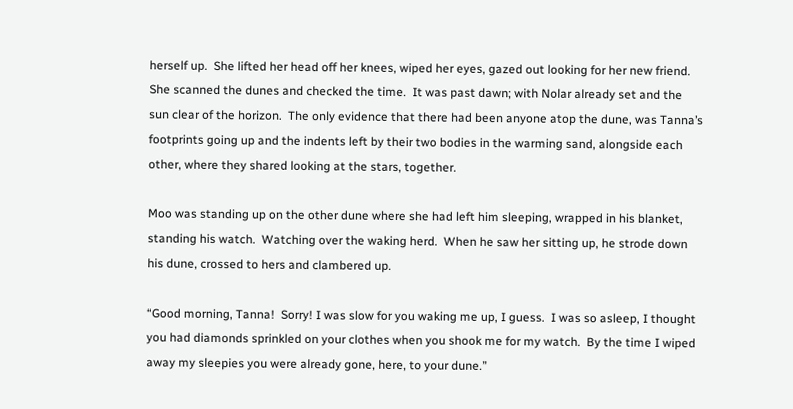herself up.  She lifted her head off her knees, wiped her eyes, gazed out looking for her new friend.  She scanned the dunes and checked the time.  It was past dawn; with Nolar already set and the sun clear of the horizon.  The only evidence that there had been anyone atop the dune, was Tanna’s footprints going up and the indents left by their two bodies in the warming sand, alongside each other, where they shared looking at the stars, together.

Moo was standing up on the other dune where she had left him sleeping, wrapped in his blanket, standing his watch.  Watching over the waking herd.  When he saw her sitting up, he strode down his dune, crossed to hers and clambered up.

“Good morning, Tanna!  Sorry! I was slow for you waking me up, I guess.  I was so asleep, I thought you had diamonds sprinkled on your clothes when you shook me for my watch.  By the time I wiped away my sleepies you were already gone, here, to your dune.”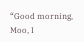“Good morning, Moo, I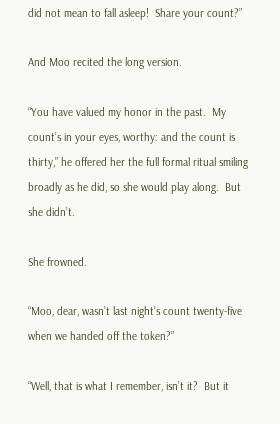did not mean to fall asleep!  Share your count?”

And Moo recited the long version.

“You have valued my honor in the past.  My count’s in your eyes, worthy: and the count is thirty,” he offered her the full formal ritual smiling broadly as he did, so she would play along.  But she didn’t.

She frowned.

“Moo, dear, wasn’t last night’s count twenty-five when we handed off the token?”

“Well, that is what I remember, isn’t it?  But it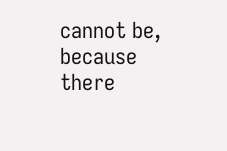cannot be, because there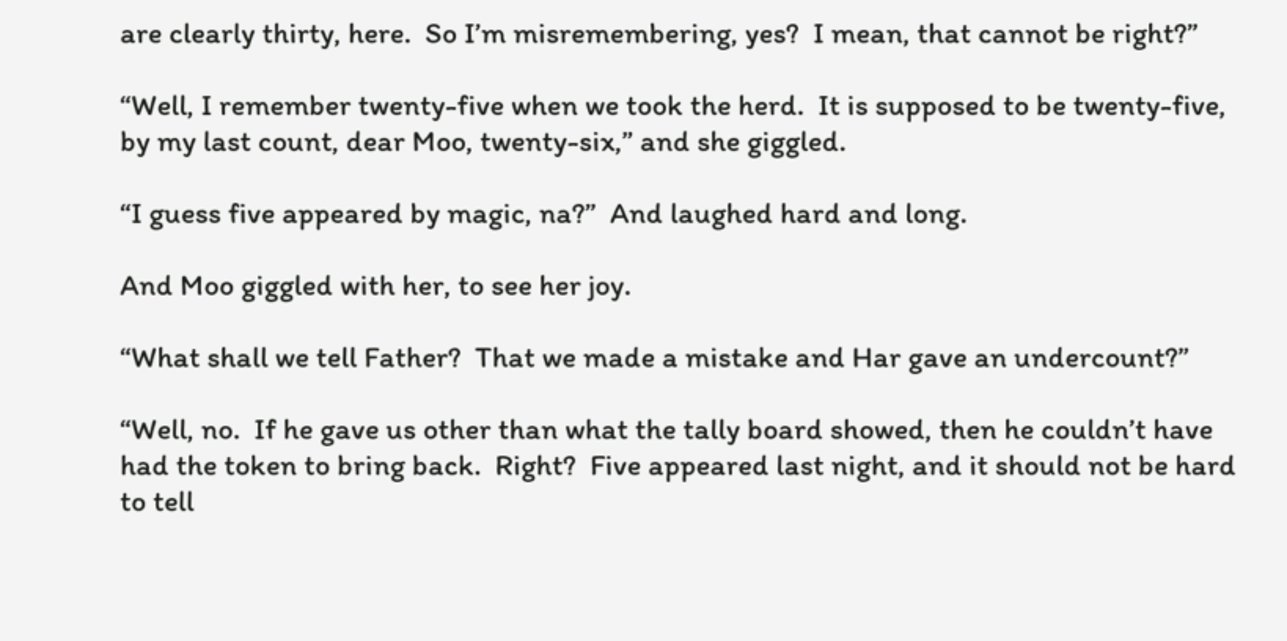are clearly thirty, here.  So I’m misremembering, yes?  I mean, that cannot be right?”

“Well, I remember twenty-five when we took the herd.  It is supposed to be twenty-five, by my last count, dear Moo, twenty-six,” and she giggled.

“I guess five appeared by magic, na?”  And laughed hard and long.

And Moo giggled with her, to see her joy.

“What shall we tell Father?  That we made a mistake and Har gave an undercount?”

“Well, no.  If he gave us other than what the tally board showed, then he couldn’t have had the token to bring back.  Right?  Five appeared last night, and it should not be hard to tell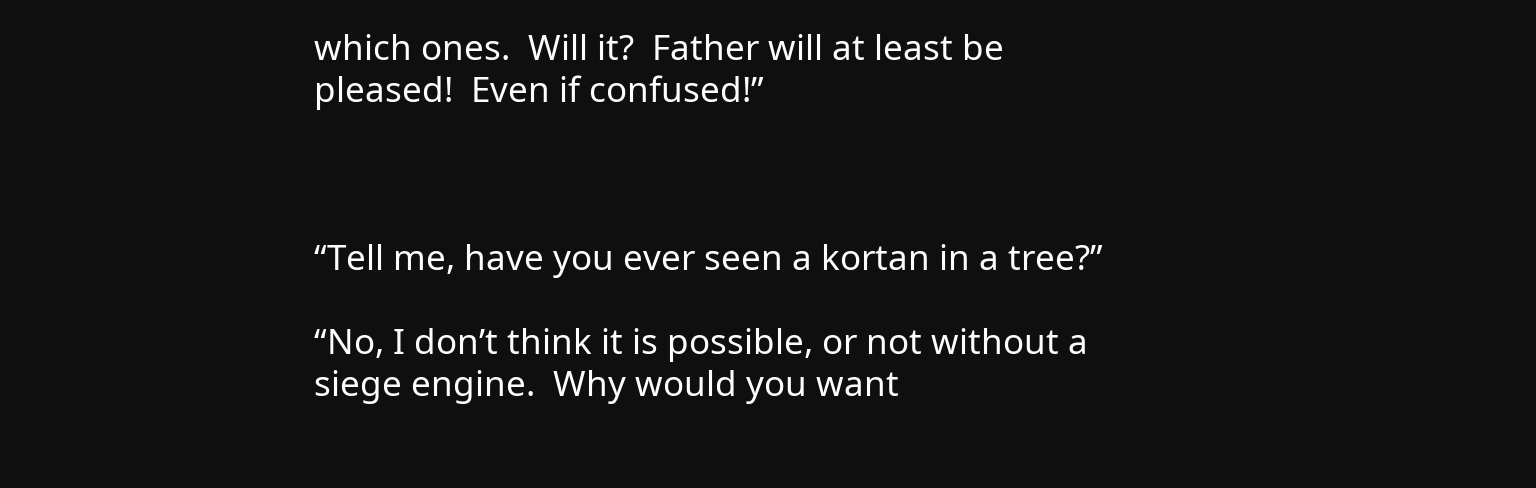which ones.  Will it?  Father will at least be pleased!  Even if confused!”



“Tell me, have you ever seen a kortan in a tree?”

“No, I don’t think it is possible, or not without a siege engine.  Why would you want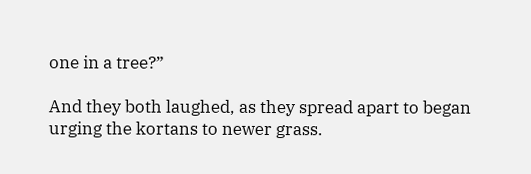one in a tree?”

And they both laughed, as they spread apart to began urging the kortans to newer grass.